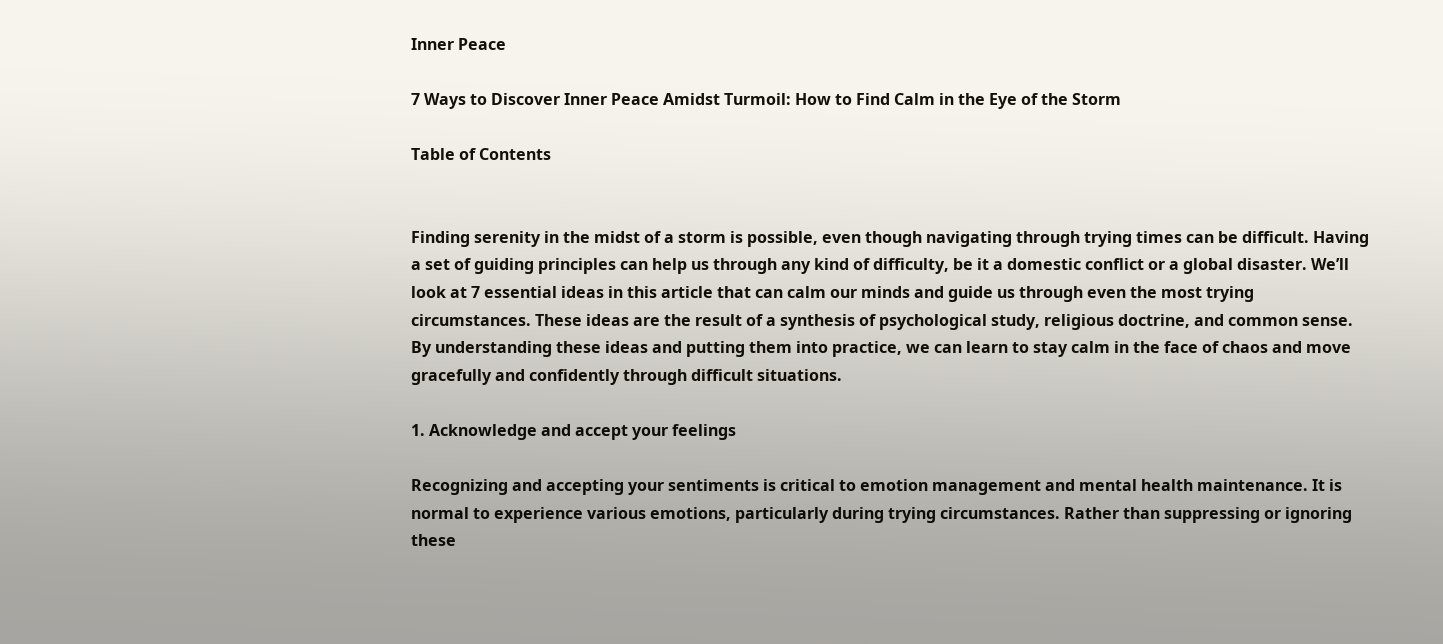Inner Peace

7 Ways to Discover Inner Peace Amidst Turmoil: How to Find Calm in the Eye of the Storm

Table of Contents


Finding serenity in the midst of a storm is possible, even though navigating through trying times can be difficult. Having a set of guiding principles can help us through any kind of difficulty, be it a domestic conflict or a global disaster. We’ll look at 7 essential ideas in this article that can calm our minds and guide us through even the most trying circumstances. These ideas are the result of a synthesis of psychological study, religious doctrine, and common sense. By understanding these ideas and putting them into practice, we can learn to stay calm in the face of chaos and move gracefully and confidently through difficult situations.

1. Acknowledge and accept your feelings

Recognizing and accepting your sentiments is critical to emotion management and mental health maintenance. It is normal to experience various emotions, particularly during trying circumstances. Rather than suppressing or ignoring these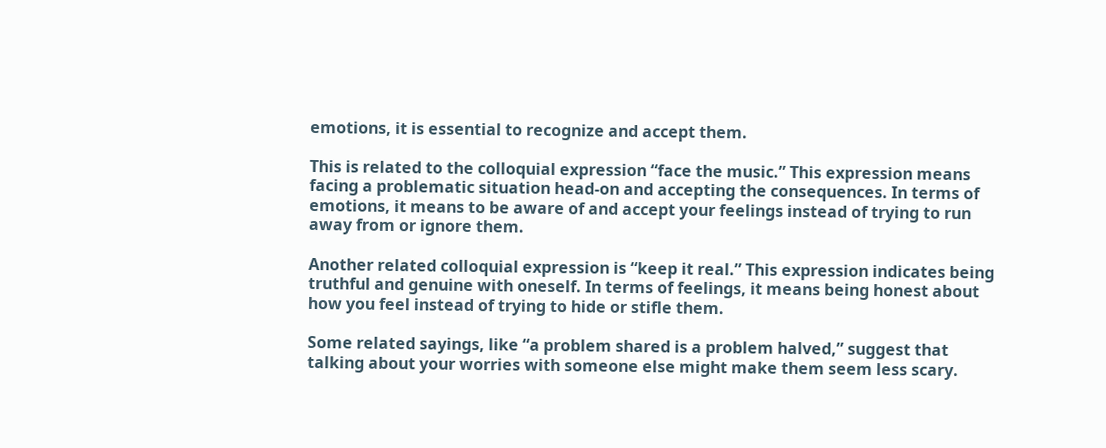emotions, it is essential to recognize and accept them.

This is related to the colloquial expression “face the music.” This expression means facing a problematic situation head-on and accepting the consequences. In terms of emotions, it means to be aware of and accept your feelings instead of trying to run away from or ignore them.

Another related colloquial expression is “keep it real.” This expression indicates being truthful and genuine with oneself. In terms of feelings, it means being honest about how you feel instead of trying to hide or stifle them.

Some related sayings, like “a problem shared is a problem halved,” suggest that talking about your worries with someone else might make them seem less scary.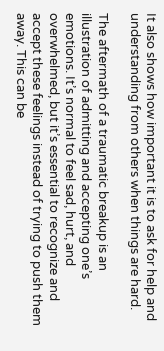It also shows how important it is to ask for help and understanding from others when things are hard.

The aftermath of a traumatic breakup is an illustration of admitting and accepting one’s emotions. It’s normal to feel sad, hurt, and overwhelmed, but it’s essential to recognize and accept these feelings instead of trying to push them away. This can be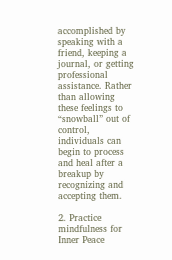accomplished by speaking with a friend, keeping a journal, or getting professional assistance. Rather than allowing these feelings to “snowball” out of control, individuals can begin to process and heal after a breakup by recognizing and accepting them.

2. Practice mindfulness for Inner Peace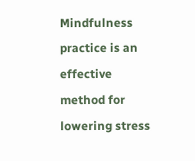Mindfulness practice is an effective method for lowering stress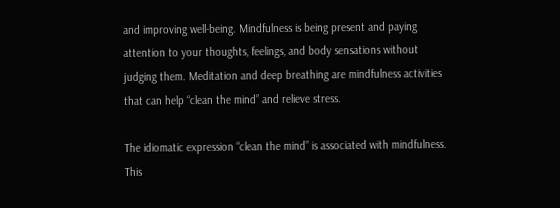and improving well-being. Mindfulness is being present and paying attention to your thoughts, feelings, and body sensations without judging them. Meditation and deep breathing are mindfulness activities that can help “clean the mind” and relieve stress.

The idiomatic expression “clean the mind” is associated with mindfulness. This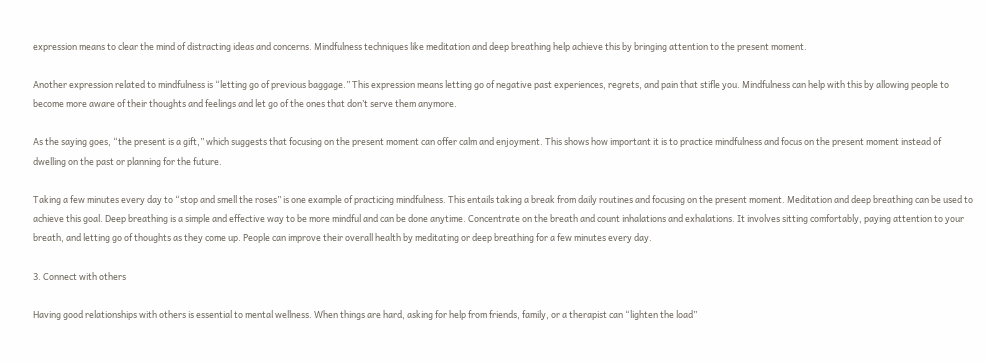expression means to clear the mind of distracting ideas and concerns. Mindfulness techniques like meditation and deep breathing help achieve this by bringing attention to the present moment.

Another expression related to mindfulness is “letting go of previous baggage.” This expression means letting go of negative past experiences, regrets, and pain that stifle you. Mindfulness can help with this by allowing people to become more aware of their thoughts and feelings and let go of the ones that don’t serve them anymore.

As the saying goes, “the present is a gift,” which suggests that focusing on the present moment can offer calm and enjoyment. This shows how important it is to practice mindfulness and focus on the present moment instead of dwelling on the past or planning for the future.

Taking a few minutes every day to “stop and smell the roses” is one example of practicing mindfulness. This entails taking a break from daily routines and focusing on the present moment. Meditation and deep breathing can be used to achieve this goal. Deep breathing is a simple and effective way to be more mindful and can be done anytime. Concentrate on the breath and count inhalations and exhalations. It involves sitting comfortably, paying attention to your breath, and letting go of thoughts as they come up. People can improve their overall health by meditating or deep breathing for a few minutes every day.

3. Connect with others

Having good relationships with others is essential to mental wellness. When things are hard, asking for help from friends, family, or a therapist can “lighten the load”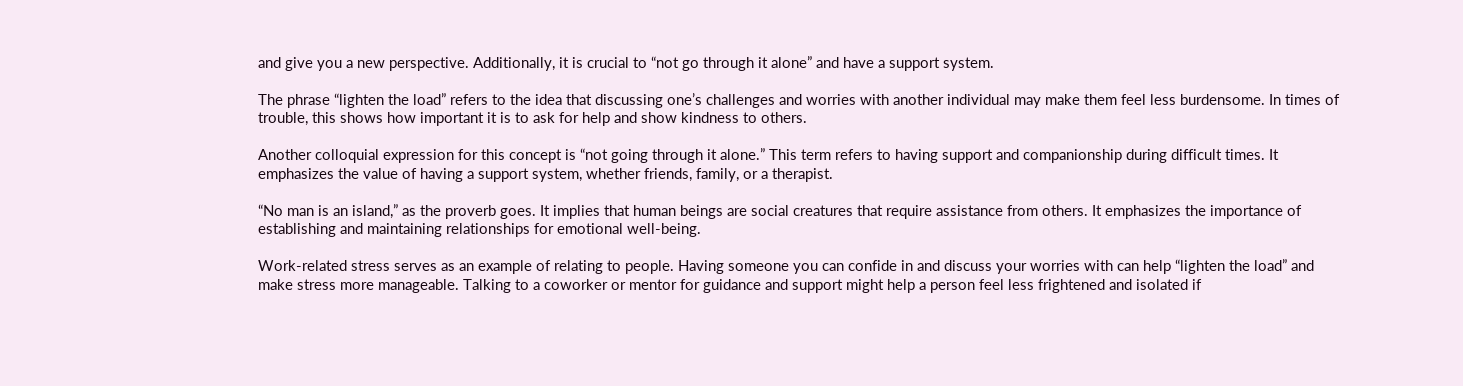and give you a new perspective. Additionally, it is crucial to “not go through it alone” and have a support system.

The phrase “lighten the load” refers to the idea that discussing one’s challenges and worries with another individual may make them feel less burdensome. In times of trouble, this shows how important it is to ask for help and show kindness to others.

Another colloquial expression for this concept is “not going through it alone.” This term refers to having support and companionship during difficult times. It emphasizes the value of having a support system, whether friends, family, or a therapist.

“No man is an island,” as the proverb goes. It implies that human beings are social creatures that require assistance from others. It emphasizes the importance of establishing and maintaining relationships for emotional well-being.

Work-related stress serves as an example of relating to people. Having someone you can confide in and discuss your worries with can help “lighten the load” and make stress more manageable. Talking to a coworker or mentor for guidance and support might help a person feel less frightened and isolated if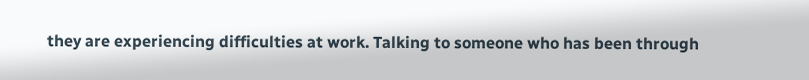they are experiencing difficulties at work. Talking to someone who has been through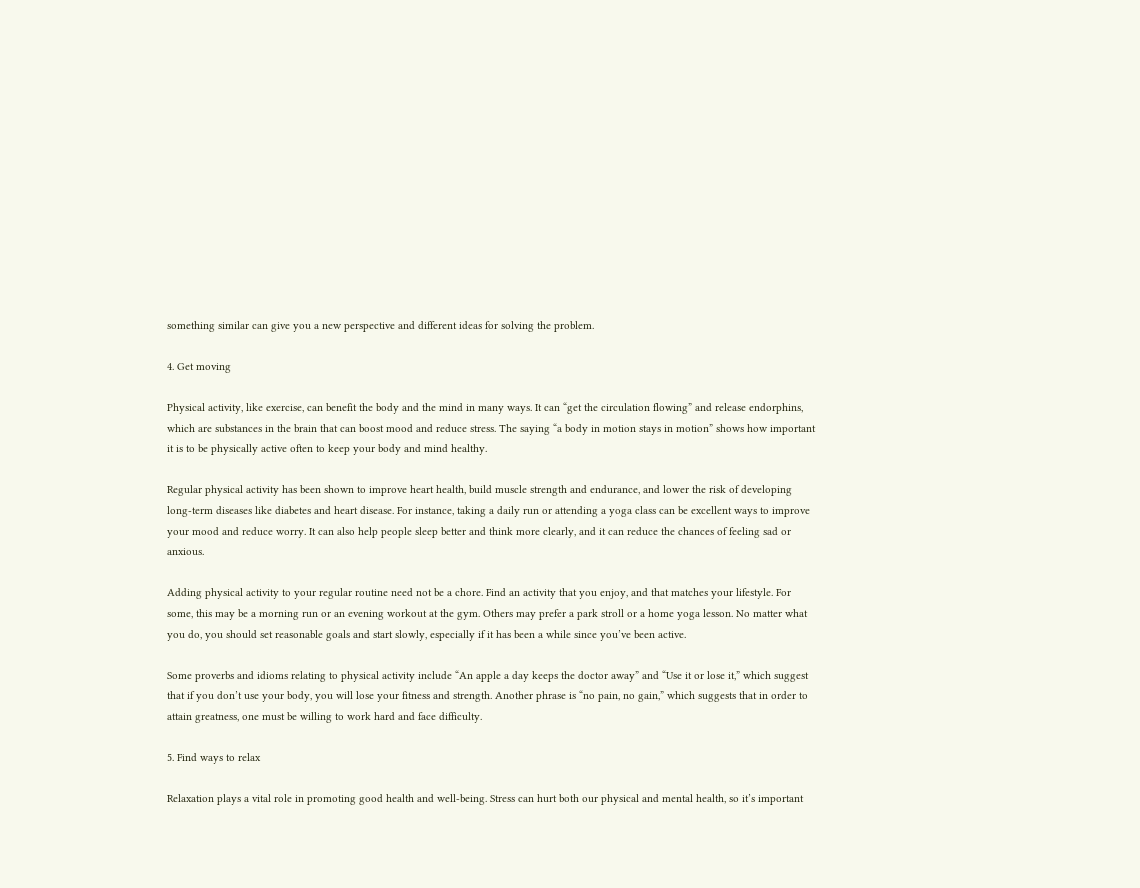something similar can give you a new perspective and different ideas for solving the problem.

4. Get moving

Physical activity, like exercise, can benefit the body and the mind in many ways. It can “get the circulation flowing” and release endorphins, which are substances in the brain that can boost mood and reduce stress. The saying “a body in motion stays in motion” shows how important it is to be physically active often to keep your body and mind healthy.

Regular physical activity has been shown to improve heart health, build muscle strength and endurance, and lower the risk of developing long-term diseases like diabetes and heart disease. For instance, taking a daily run or attending a yoga class can be excellent ways to improve your mood and reduce worry. It can also help people sleep better and think more clearly, and it can reduce the chances of feeling sad or anxious.

Adding physical activity to your regular routine need not be a chore. Find an activity that you enjoy, and that matches your lifestyle. For some, this may be a morning run or an evening workout at the gym. Others may prefer a park stroll or a home yoga lesson. No matter what you do, you should set reasonable goals and start slowly, especially if it has been a while since you’ve been active.

Some proverbs and idioms relating to physical activity include “An apple a day keeps the doctor away” and “Use it or lose it,” which suggest that if you don’t use your body, you will lose your fitness and strength. Another phrase is “no pain, no gain,” which suggests that in order to attain greatness, one must be willing to work hard and face difficulty.

5. Find ways to relax

Relaxation plays a vital role in promoting good health and well-being. Stress can hurt both our physical and mental health, so it’s important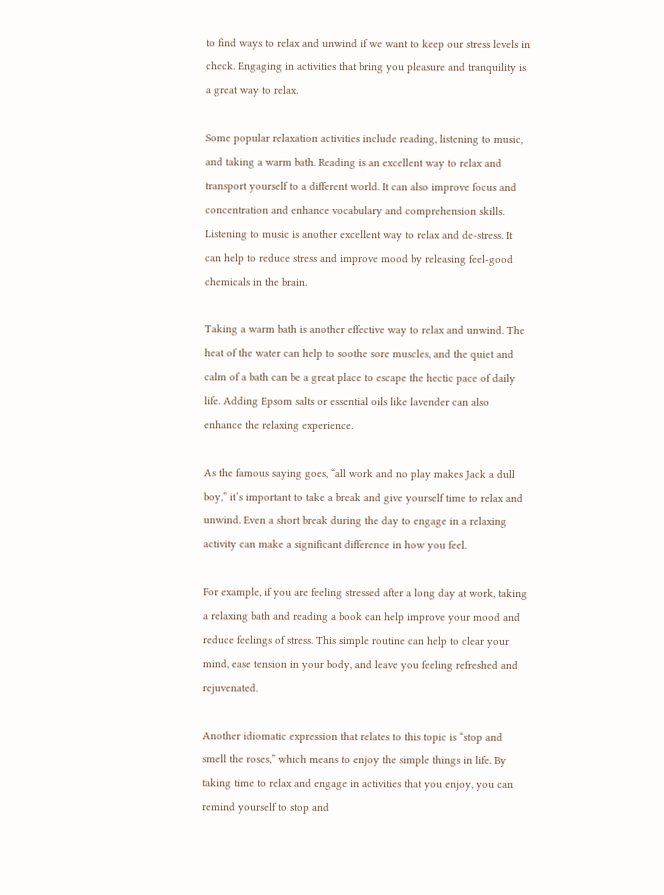to find ways to relax and unwind if we want to keep our stress levels in check. Engaging in activities that bring you pleasure and tranquility is a great way to relax.

Some popular relaxation activities include reading, listening to music, and taking a warm bath. Reading is an excellent way to relax and transport yourself to a different world. It can also improve focus and concentration and enhance vocabulary and comprehension skills. Listening to music is another excellent way to relax and de-stress. It can help to reduce stress and improve mood by releasing feel-good chemicals in the brain.

Taking a warm bath is another effective way to relax and unwind. The heat of the water can help to soothe sore muscles, and the quiet and calm of a bath can be a great place to escape the hectic pace of daily life. Adding Epsom salts or essential oils like lavender can also enhance the relaxing experience.

As the famous saying goes, “all work and no play makes Jack a dull boy,” it’s important to take a break and give yourself time to relax and unwind. Even a short break during the day to engage in a relaxing activity can make a significant difference in how you feel.

For example, if you are feeling stressed after a long day at work, taking a relaxing bath and reading a book can help improve your mood and reduce feelings of stress. This simple routine can help to clear your mind, ease tension in your body, and leave you feeling refreshed and rejuvenated.

Another idiomatic expression that relates to this topic is “stop and smell the roses,” which means to enjoy the simple things in life. By taking time to relax and engage in activities that you enjoy, you can remind yourself to stop and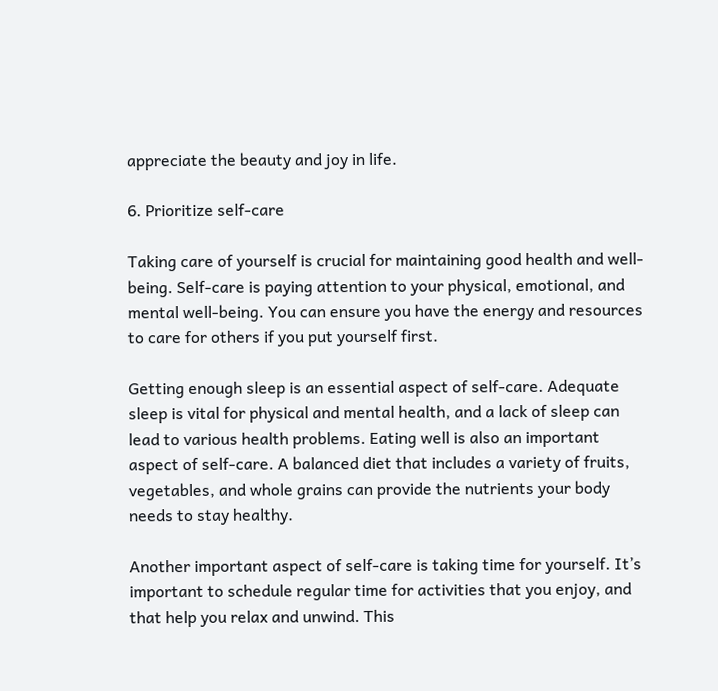appreciate the beauty and joy in life.

6. Prioritize self-care

Taking care of yourself is crucial for maintaining good health and well-being. Self-care is paying attention to your physical, emotional, and mental well-being. You can ensure you have the energy and resources to care for others if you put yourself first.

Getting enough sleep is an essential aspect of self-care. Adequate sleep is vital for physical and mental health, and a lack of sleep can lead to various health problems. Eating well is also an important aspect of self-care. A balanced diet that includes a variety of fruits, vegetables, and whole grains can provide the nutrients your body needs to stay healthy.

Another important aspect of self-care is taking time for yourself. It’s important to schedule regular time for activities that you enjoy, and that help you relax and unwind. This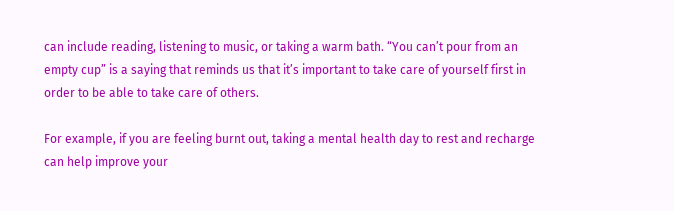can include reading, listening to music, or taking a warm bath. “You can’t pour from an empty cup” is a saying that reminds us that it’s important to take care of yourself first in order to be able to take care of others.

For example, if you are feeling burnt out, taking a mental health day to rest and recharge can help improve your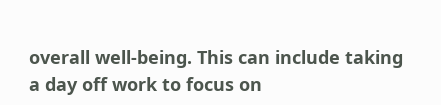overall well-being. This can include taking a day off work to focus on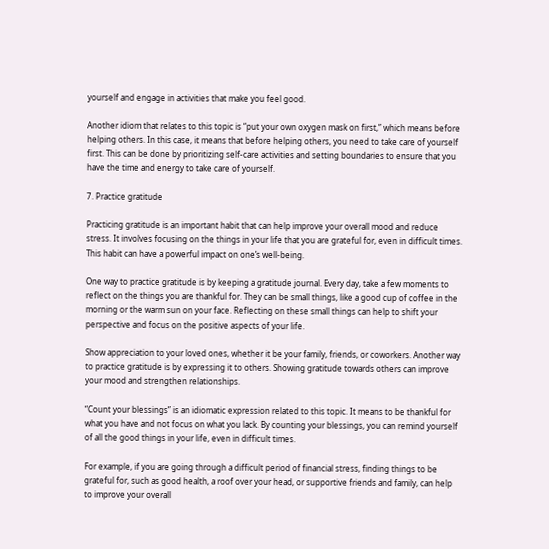yourself and engage in activities that make you feel good.

Another idiom that relates to this topic is “put your own oxygen mask on first,” which means before helping others. In this case, it means that before helping others, you need to take care of yourself first. This can be done by prioritizing self-care activities and setting boundaries to ensure that you have the time and energy to take care of yourself.

7. Practice gratitude

Practicing gratitude is an important habit that can help improve your overall mood and reduce stress. It involves focusing on the things in your life that you are grateful for, even in difficult times. This habit can have a powerful impact on one’s well-being.

One way to practice gratitude is by keeping a gratitude journal. Every day, take a few moments to reflect on the things you are thankful for. They can be small things, like a good cup of coffee in the morning or the warm sun on your face. Reflecting on these small things can help to shift your perspective and focus on the positive aspects of your life.

Show appreciation to your loved ones, whether it be your family, friends, or coworkers. Another way to practice gratitude is by expressing it to others. Showing gratitude towards others can improve your mood and strengthen relationships.

“Count your blessings” is an idiomatic expression related to this topic. It means to be thankful for what you have and not focus on what you lack. By counting your blessings, you can remind yourself of all the good things in your life, even in difficult times.

For example, if you are going through a difficult period of financial stress, finding things to be grateful for, such as good health, a roof over your head, or supportive friends and family, can help to improve your overall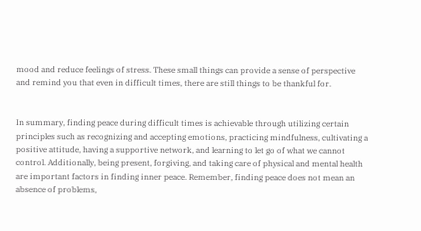mood and reduce feelings of stress. These small things can provide a sense of perspective and remind you that even in difficult times, there are still things to be thankful for.


In summary, finding peace during difficult times is achievable through utilizing certain principles such as recognizing and accepting emotions, practicing mindfulness, cultivating a positive attitude, having a supportive network, and learning to let go of what we cannot control. Additionally, being present, forgiving, and taking care of physical and mental health are important factors in finding inner peace. Remember, finding peace does not mean an absence of problems,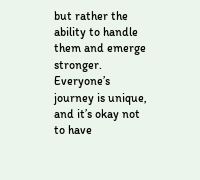but rather the ability to handle them and emerge stronger. Everyone’s journey is unique, and it’s okay not to have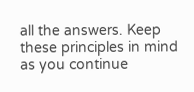all the answers. Keep these principles in mind as you continue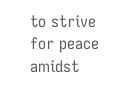to strive for peace amidst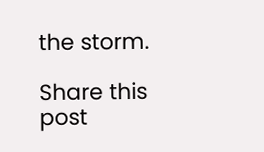the storm.

Share this post